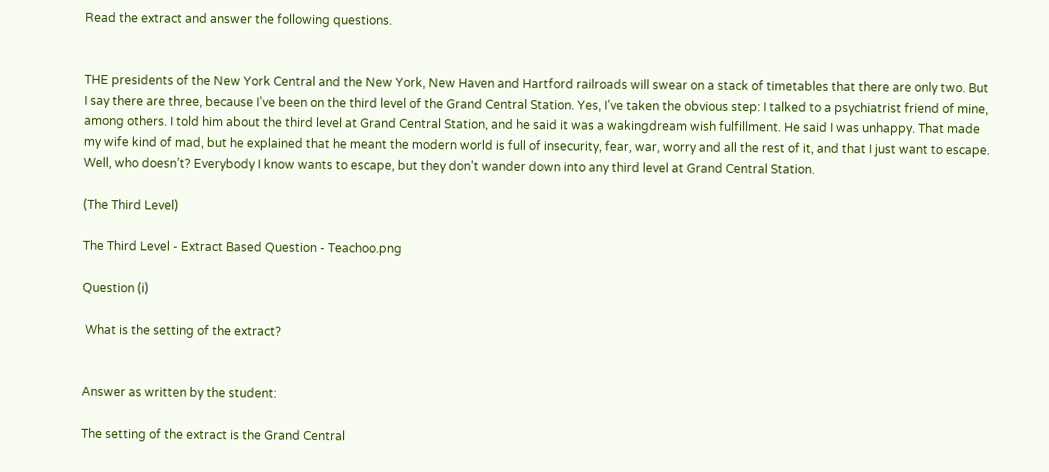Read the extract and answer the following questions.


THE presidents of the New York Central and the New York, New Haven and Hartford railroads will swear on a stack of timetables that there are only two. But I say there are three, because I’ve been on the third level of the Grand Central Station. Yes, I’ve taken the obvious step: I talked to a psychiatrist friend of mine, among others. I told him about the third level at Grand Central Station, and he said it was a wakingdream wish fulfillment. He said I was unhappy. That made my wife kind of mad, but he explained that he meant the modern world is full of insecurity, fear, war, worry and all the rest of it, and that I just want to escape. Well, who doesn’t? Everybody I know wants to escape, but they don’t wander down into any third level at Grand Central Station.

(The Third Level)

The Third Level - Extract Based Question - Teachoo.png

Question (i)

 What is the setting of the extract?


Answer as written by the student:

The setting of the extract is the Grand Central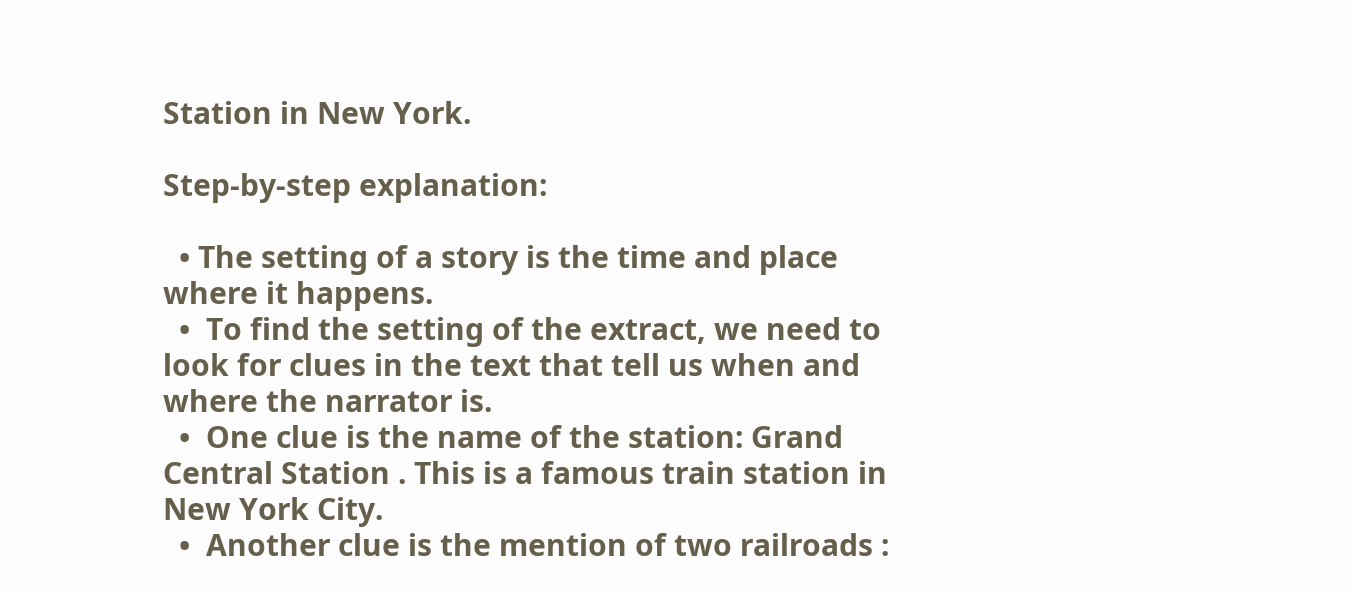Station in New York.

Step-by-step explanation:

  • The setting of a story is the time and place where it happens.
  •  To find the setting of the extract, we need to look for clues in the text that tell us when and where the narrator is.
  •  One clue is the name of the station: Grand Central Station . This is a famous train station in New York City.
  •  Another clue is the mention of two railroads :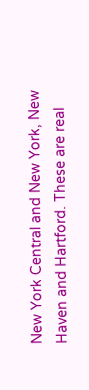New York Central and New York, New Haven and Hartford. These are real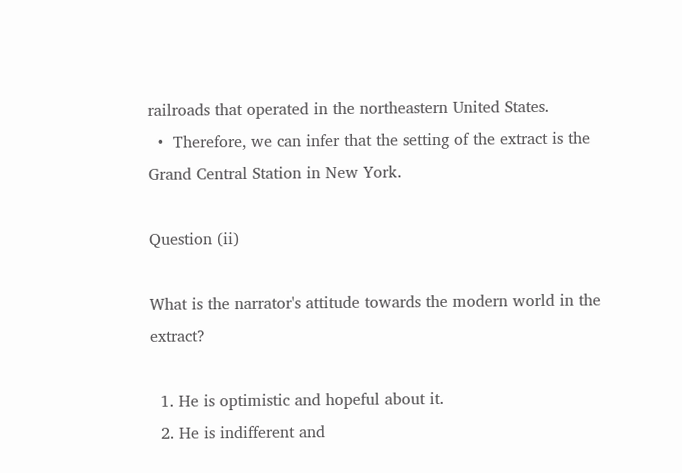railroads that operated in the northeastern United States.
  •  Therefore, we can infer that the setting of the extract is the Grand Central Station in New York.

Question (ii)

What is the narrator's attitude towards the modern world in the extract?

  1. He is optimistic and hopeful about it.
  2. He is indifferent and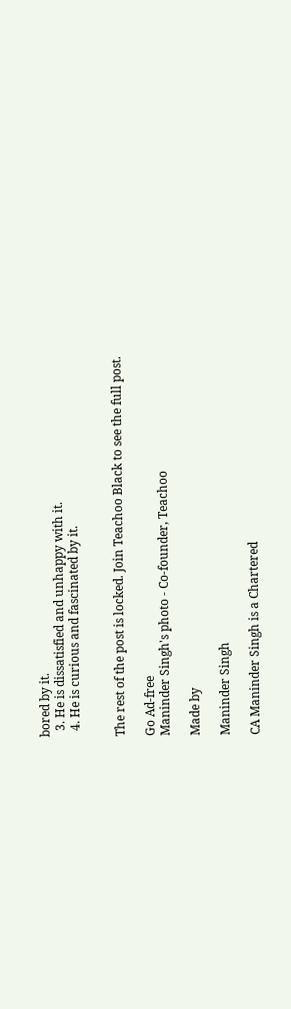bored by it.
  3. He is dissatisfied and unhappy with it.
  4. He is curious and fascinated by it.


The rest of the post is locked. Join Teachoo Black to see the full post.

Go Ad-free
Maninder Singh's photo - Co-founder, Teachoo

Made by

Maninder Singh

CA Maninder Singh is a Chartered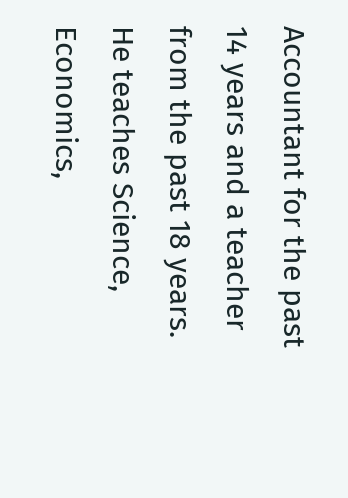Accountant for the past 14 years and a teacher from the past 18 years. He teaches Science, Economics,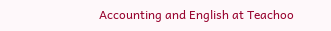Accounting and English at Teachoo